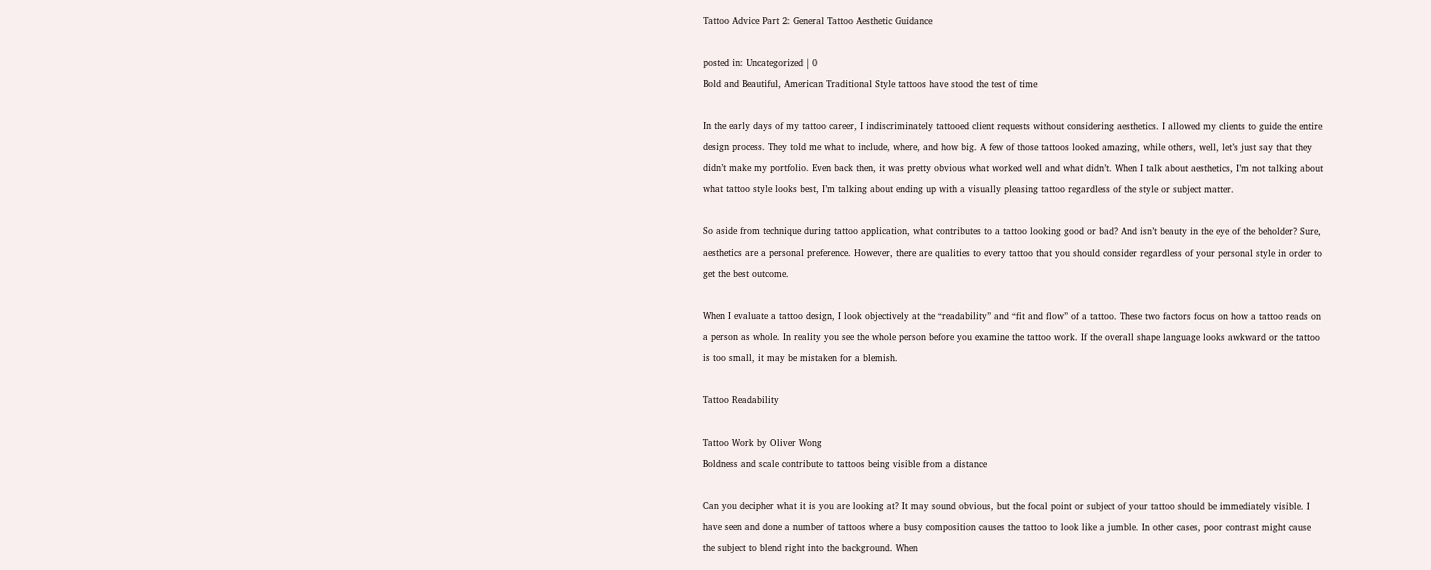Tattoo Advice Part 2: General Tattoo Aesthetic Guidance

posted in: Uncategorized | 0
Bold and Beautiful, American Traditional Style tattoos have stood the test of time

In the early days of my tattoo career, I indiscriminately tattooed client requests without considering aesthetics. I allowed my clients to guide the entire design process. They told me what to include, where, and how big. A few of those tattoos looked amazing, while others, well, let’s just say that they didn’t make my portfolio. Even back then, it was pretty obvious what worked well and what didn’t. When I talk about aesthetics, I’m not talking about what tattoo style looks best, I’m talking about ending up with a visually pleasing tattoo regardless of the style or subject matter.

So aside from technique during tattoo application, what contributes to a tattoo looking good or bad? And isn’t beauty in the eye of the beholder? Sure, aesthetics are a personal preference. However, there are qualities to every tattoo that you should consider regardless of your personal style in order to get the best outcome.

When I evaluate a tattoo design, I look objectively at the “readability” and “fit and flow” of a tattoo. These two factors focus on how a tattoo reads on a person as whole. In reality you see the whole person before you examine the tattoo work. If the overall shape language looks awkward or the tattoo is too small, it may be mistaken for a blemish.

Tattoo Readability

Tattoo Work by Oliver Wong
Boldness and scale contribute to tattoos being visible from a distance

Can you decipher what it is you are looking at? It may sound obvious, but the focal point or subject of your tattoo should be immediately visible. I have seen and done a number of tattoos where a busy composition causes the tattoo to look like a jumble. In other cases, poor contrast might cause the subject to blend right into the background. When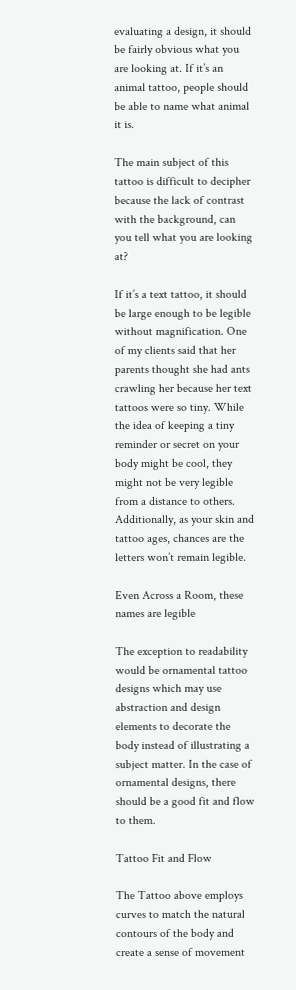evaluating a design, it should be fairly obvious what you are looking at. If it’s an animal tattoo, people should be able to name what animal it is.

The main subject of this tattoo is difficult to decipher because the lack of contrast with the background, can you tell what you are looking at?

If it’s a text tattoo, it should be large enough to be legible without magnification. One of my clients said that her parents thought she had ants crawling her because her text tattoos were so tiny. While the idea of keeping a tiny reminder or secret on your body might be cool, they might not be very legible from a distance to others. Additionally, as your skin and tattoo ages, chances are the letters won’t remain legible.

Even Across a Room, these names are legible

The exception to readability would be ornamental tattoo designs which may use abstraction and design elements to decorate the body instead of illustrating a subject matter. In the case of ornamental designs, there should be a good fit and flow to them.

Tattoo Fit and Flow

The Tattoo above employs curves to match the natural contours of the body and create a sense of movement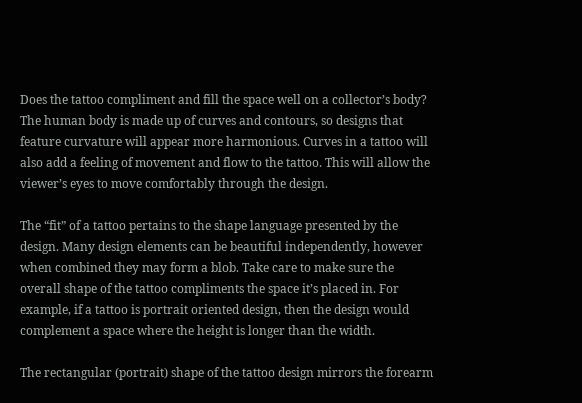Does the tattoo compliment and fill the space well on a collector’s body? The human body is made up of curves and contours, so designs that feature curvature will appear more harmonious. Curves in a tattoo will also add a feeling of movement and flow to the tattoo. This will allow the viewer’s eyes to move comfortably through the design.

The “fit” of a tattoo pertains to the shape language presented by the design. Many design elements can be beautiful independently, however when combined they may form a blob. Take care to make sure the overall shape of the tattoo compliments the space it’s placed in. For example, if a tattoo is portrait oriented design, then the design would complement a space where the height is longer than the width.

The rectangular (portrait) shape of the tattoo design mirrors the forearm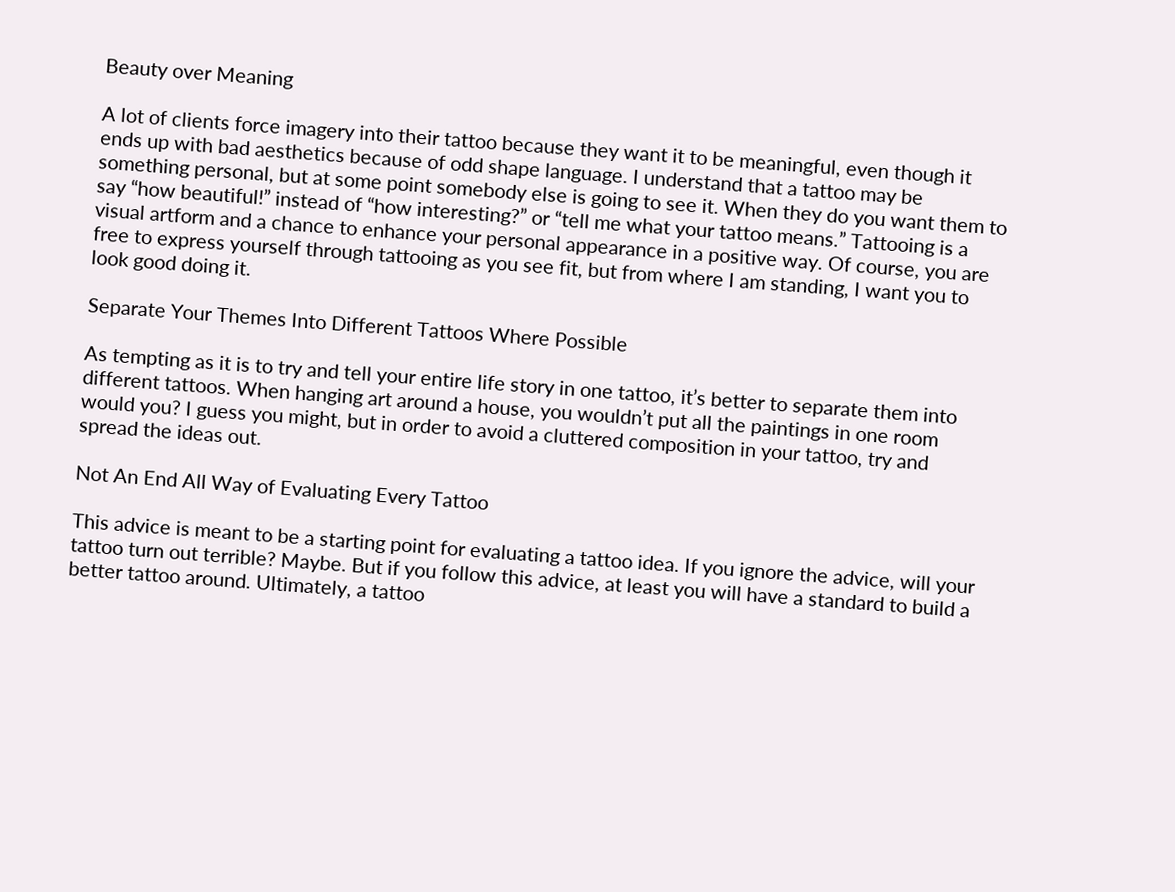Beauty over Meaning

A lot of clients force imagery into their tattoo because they want it to be meaningful, even though it ends up with bad aesthetics because of odd shape language. I understand that a tattoo may be something personal, but at some point somebody else is going to see it. When they do you want them to say “how beautiful!” instead of “how interesting?” or “tell me what your tattoo means.” Tattooing is a visual artform and a chance to enhance your personal appearance in a positive way. Of course, you are free to express yourself through tattooing as you see fit, but from where I am standing, I want you to look good doing it.

Separate Your Themes Into Different Tattoos Where Possible

As tempting as it is to try and tell your entire life story in one tattoo, it’s better to separate them into different tattoos. When hanging art around a house, you wouldn’t put all the paintings in one room would you? I guess you might, but in order to avoid a cluttered composition in your tattoo, try and spread the ideas out.

Not An End All Way of Evaluating Every Tattoo

This advice is meant to be a starting point for evaluating a tattoo idea. If you ignore the advice, will your tattoo turn out terrible? Maybe. But if you follow this advice, at least you will have a standard to build a better tattoo around. Ultimately, a tattoo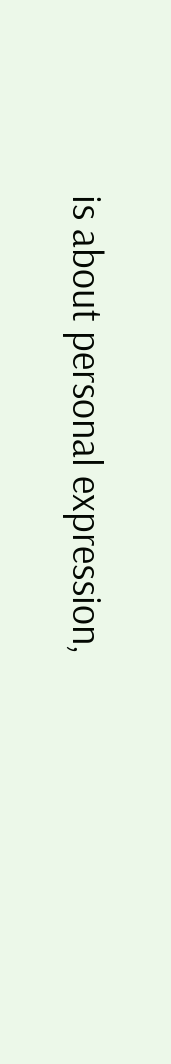is about personal expression,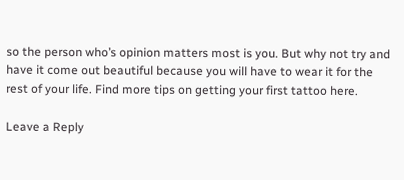so the person who’s opinion matters most is you. But why not try and have it come out beautiful because you will have to wear it for the rest of your life. Find more tips on getting your first tattoo here.

Leave a Reply